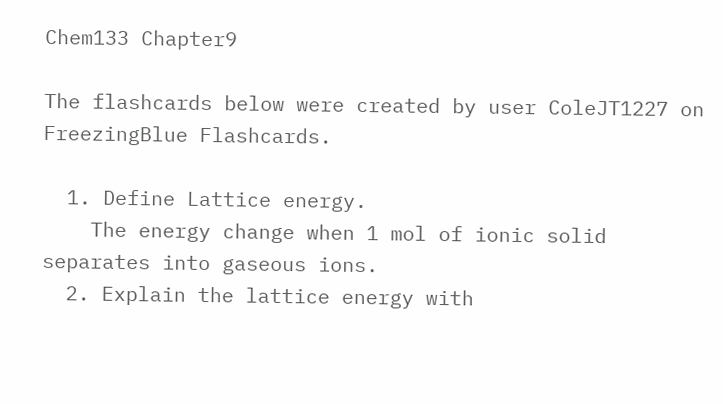Chem133 Chapter9

The flashcards below were created by user ColeJT1227 on FreezingBlue Flashcards.

  1. Define Lattice energy.
    The energy change when 1 mol of ionic solid separates into gaseous ions.
  2. Explain the lattice energy with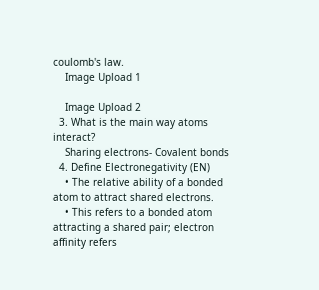coulomb's law.
    Image Upload 1

    Image Upload 2
  3. What is the main way atoms interact?
    Sharing electrons- Covalent bonds
  4. Define Electronegativity (EN)
    • The relative ability of a bonded atom to attract shared electrons.
    • This refers to a bonded atom attracting a shared pair; electron affinity refers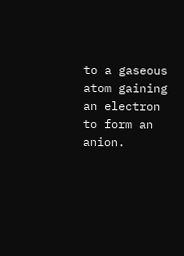to a gaseous atom gaining an electron to form an anion.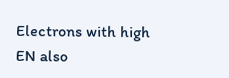Electrons with high EN also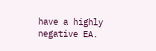have a highly negative EA.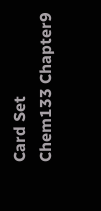Card Set
Chem133 Chapter9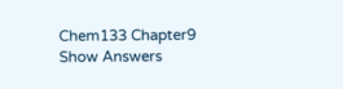Chem133 Chapter9
Show Answers